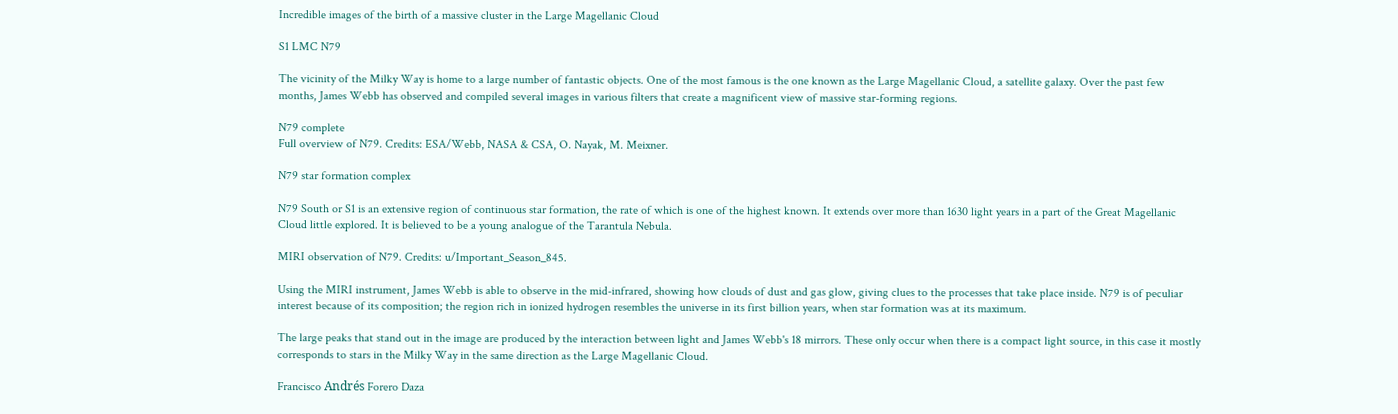Incredible images of the birth of a massive cluster in the Large Magellanic Cloud

S1 LMC N79

The vicinity of the Milky Way is home to a large number of fantastic objects. One of the most famous is the one known as the Large Magellanic Cloud, a satellite galaxy. Over the past few months, James Webb has observed and compiled several images in various filters that create a magnificent view of massive star-forming regions.

N79 complete
Full overview of N79. Credits: ESA/Webb, NASA & CSA, O. Nayak, M. Meixner.

N79 star formation complex

N79 South or S1 is an extensive region of continuous star formation, the rate of which is one of the highest known. It extends over more than 1630 light years in a part of the Great Magellanic Cloud little explored. It is believed to be a young analogue of the Tarantula Nebula.

MIRI observation of N79. Credits: u/Important_Season_845.

Using the MIRI instrument, James Webb is able to observe in the mid-infrared, showing how clouds of dust and gas glow, giving clues to the processes that take place inside. N79 is of peculiar interest because of its composition; the region rich in ionized hydrogen resembles the universe in its first billion years, when star formation was at its maximum.

The large peaks that stand out in the image are produced by the interaction between light and James Webb's 18 mirrors. These only occur when there is a compact light source, in this case it mostly corresponds to stars in the Milky Way in the same direction as the Large Magellanic Cloud.

Francisco Andrés Forero Daza